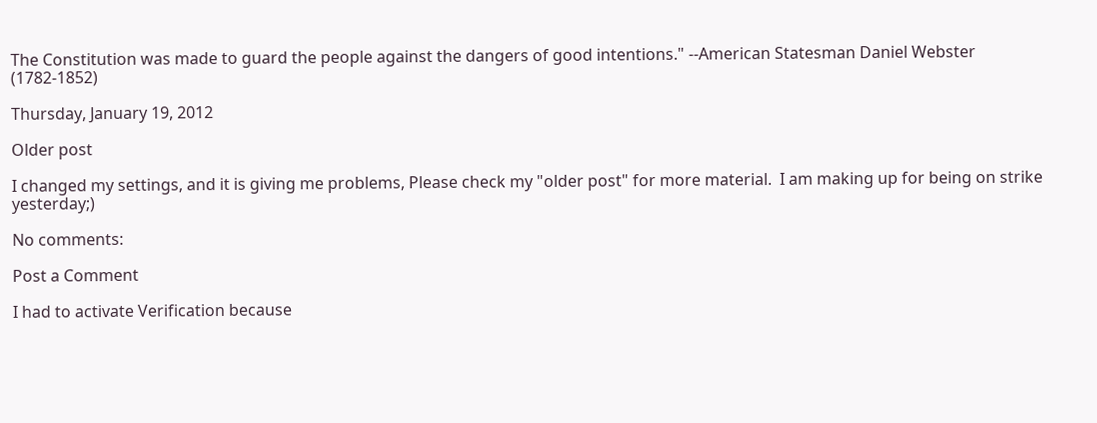The Constitution was made to guard the people against the dangers of good intentions." --American Statesman Daniel Webster (1782-1852)

Thursday, January 19, 2012

Older post

I changed my settings, and it is giving me problems, Please check my "older post" for more material.  I am making up for being on strike yesterday;)

No comments:

Post a Comment

I had to activate Verification because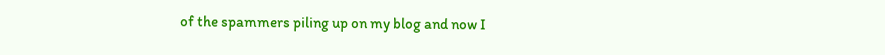of the spammers piling up on my blog and now I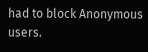had to block Anonymous users.